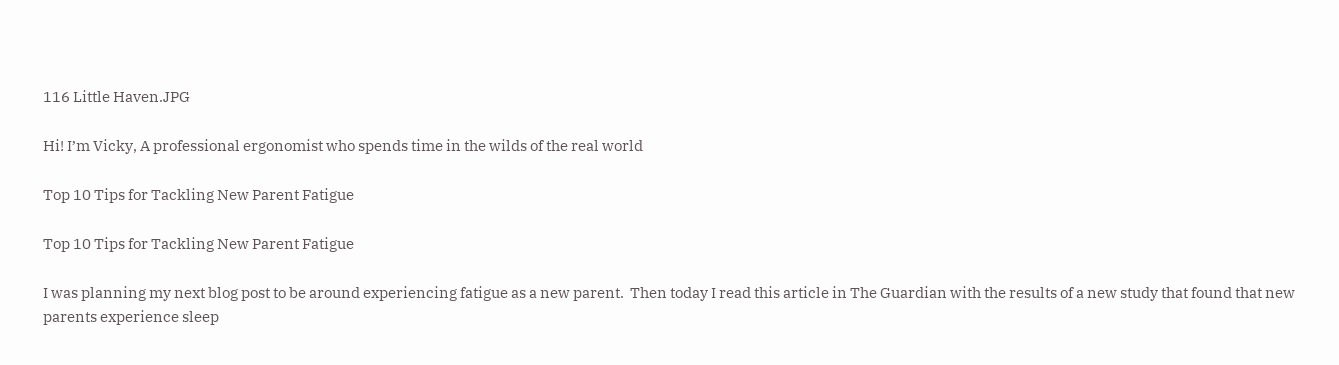116 Little Haven.JPG

Hi! I’m Vicky, A professional ergonomist who spends time in the wilds of the real world

Top 10 Tips for Tackling New Parent Fatigue

Top 10 Tips for Tackling New Parent Fatigue

I was planning my next blog post to be around experiencing fatigue as a new parent.  Then today I read this article in The Guardian with the results of a new study that found that new parents experience sleep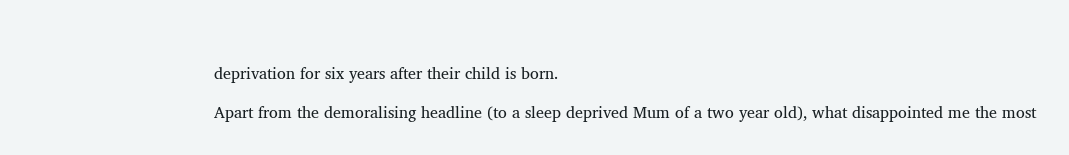deprivation for six years after their child is born.

Apart from the demoralising headline (to a sleep deprived Mum of a two year old), what disappointed me the most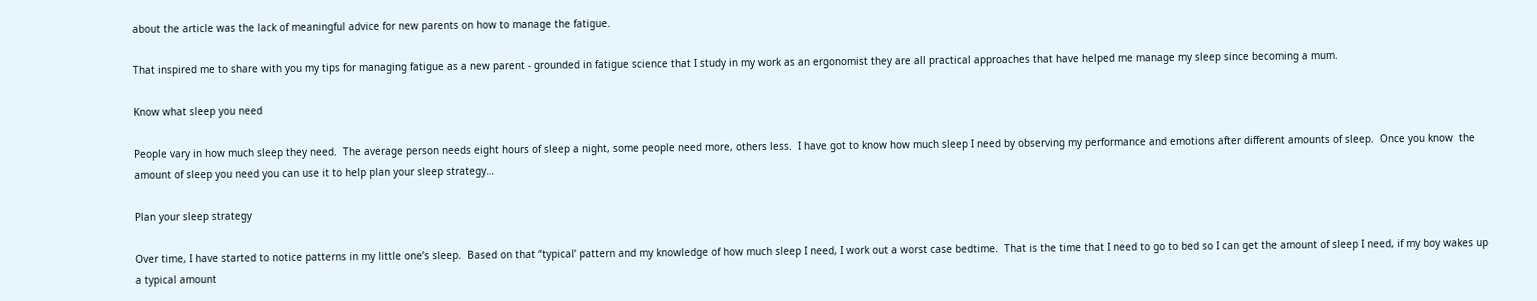about the article was the lack of meaningful advice for new parents on how to manage the fatigue.

That inspired me to share with you my tips for managing fatigue as a new parent - grounded in fatigue science that I study in my work as an ergonomist they are all practical approaches that have helped me manage my sleep since becoming a mum.

Know what sleep you need

People vary in how much sleep they need.  The average person needs eight hours of sleep a night, some people need more, others less.  I have got to know how much sleep I need by observing my performance and emotions after different amounts of sleep.  Once you know  the amount of sleep you need you can use it to help plan your sleep strategy…

Plan your sleep strategy

Over time, I have started to notice patterns in my little one’s sleep.  Based on that “typical’ pattern and my knowledge of how much sleep I need, I work out a worst case bedtime.  That is the time that I need to go to bed so I can get the amount of sleep I need, if my boy wakes up a typical amount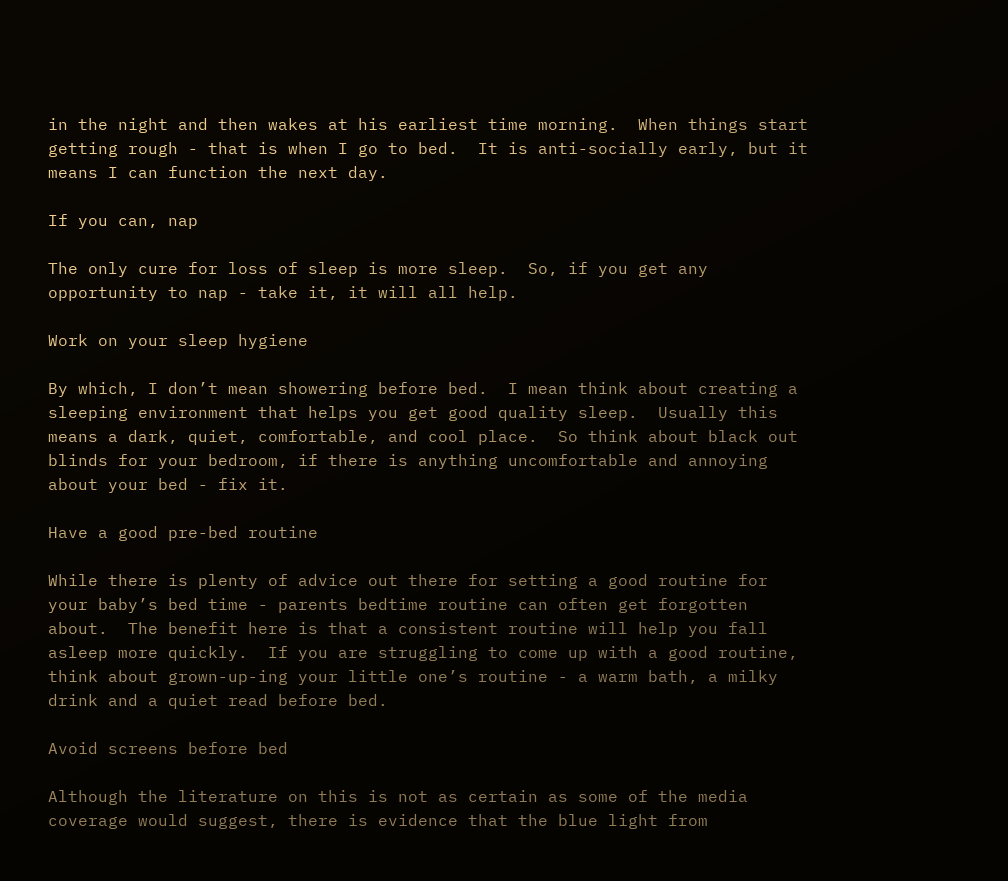in the night and then wakes at his earliest time morning.  When things start getting rough - that is when I go to bed.  It is anti-socially early, but it means I can function the next day.

If you can, nap

The only cure for loss of sleep is more sleep.  So, if you get any opportunity to nap - take it, it will all help.

Work on your sleep hygiene

By which, I don’t mean showering before bed.  I mean think about creating a sleeping environment that helps you get good quality sleep.  Usually this means a dark, quiet, comfortable, and cool place.  So think about black out blinds for your bedroom, if there is anything uncomfortable and annoying about your bed - fix it.

Have a good pre-bed routine

While there is plenty of advice out there for setting a good routine for your baby’s bed time - parents bedtime routine can often get forgotten about.  The benefit here is that a consistent routine will help you fall asleep more quickly.  If you are struggling to come up with a good routine, think about grown-up-ing your little one’s routine - a warm bath, a milky drink and a quiet read before bed.

Avoid screens before bed

Although the literature on this is not as certain as some of the media coverage would suggest, there is evidence that the blue light from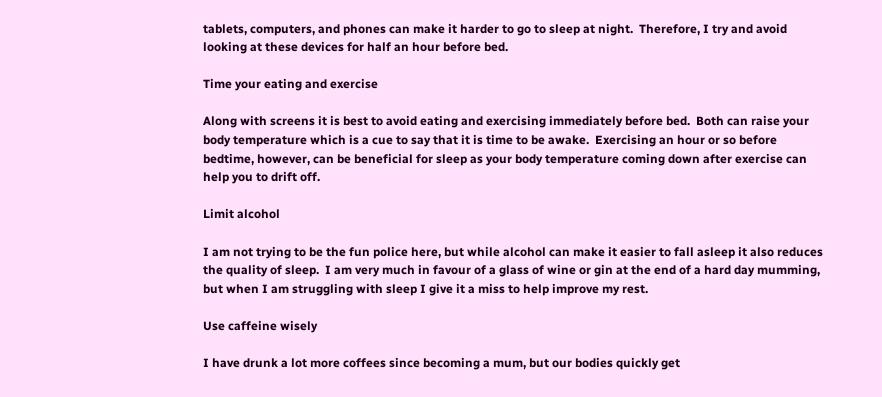tablets, computers, and phones can make it harder to go to sleep at night.  Therefore, I try and avoid looking at these devices for half an hour before bed.

Time your eating and exercise

Along with screens it is best to avoid eating and exercising immediately before bed.  Both can raise your body temperature which is a cue to say that it is time to be awake.  Exercising an hour or so before bedtime, however, can be beneficial for sleep as your body temperature coming down after exercise can help you to drift off.

Limit alcohol

I am not trying to be the fun police here, but while alcohol can make it easier to fall asleep it also reduces the quality of sleep.  I am very much in favour of a glass of wine or gin at the end of a hard day mumming, but when I am struggling with sleep I give it a miss to help improve my rest.

Use caffeine wisely

I have drunk a lot more coffees since becoming a mum, but our bodies quickly get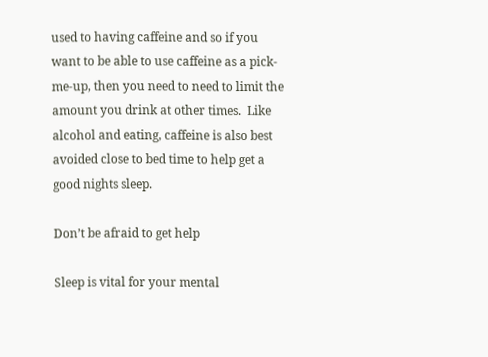used to having caffeine and so if you want to be able to use caffeine as a pick-me-up, then you need to need to limit the amount you drink at other times.  Like alcohol and eating, caffeine is also best avoided close to bed time to help get a good nights sleep.

Don’t be afraid to get help

Sleep is vital for your mental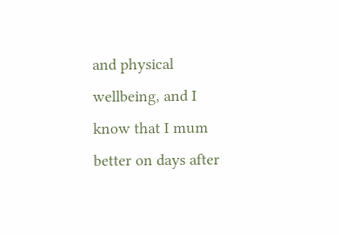and physical wellbeing, and I know that I mum better on days after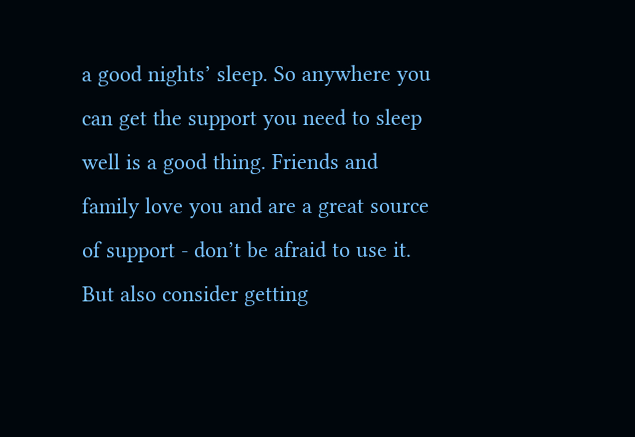a good nights’ sleep. So anywhere you can get the support you need to sleep well is a good thing. Friends and family love you and are a great source of support - don’t be afraid to use it.  But also consider getting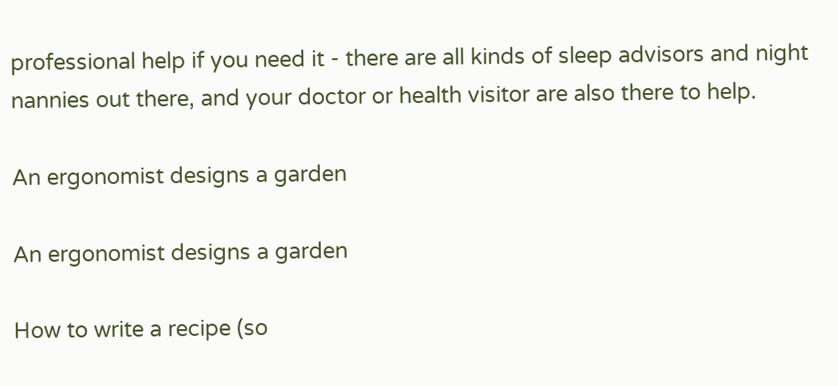professional help if you need it - there are all kinds of sleep advisors and night nannies out there, and your doctor or health visitor are also there to help.

An ergonomist designs a garden

An ergonomist designs a garden

How to write a recipe (so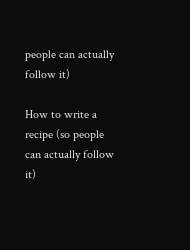people can actually follow it)

How to write a recipe (so people can actually follow it)